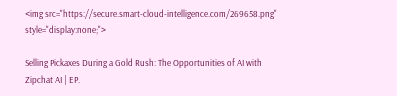<img src="https://secure.smart-cloud-intelligence.com/269658.png" style="display:none;">

Selling Pickaxes During a Gold Rush: The Opportunities of AI with Zipchat AI | EP.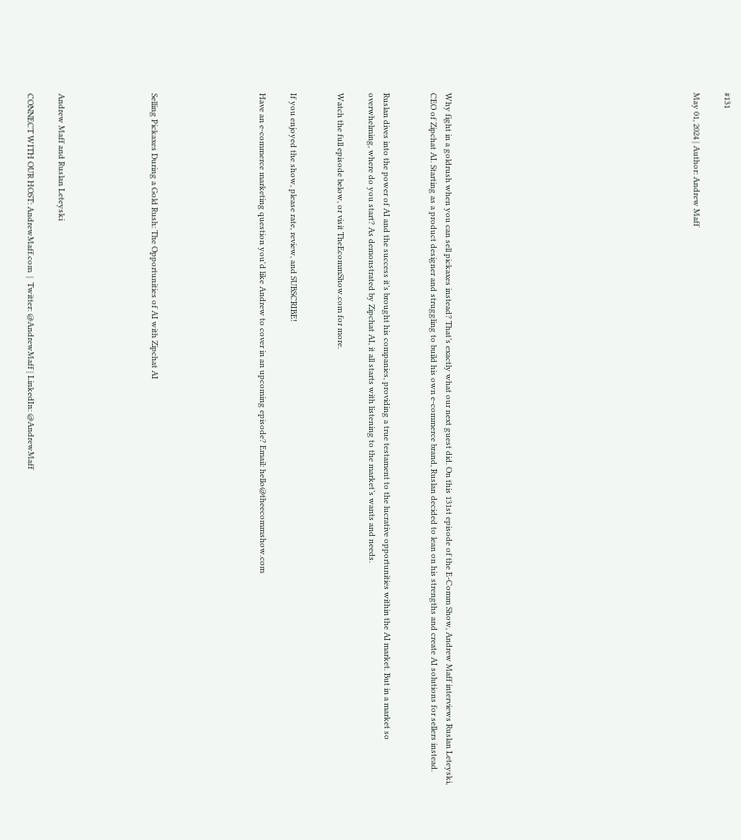#131

May 01, 2024 | Author: Andrew Maff















Why fight in a goldrush when you can sell pickaxes instead? That’s exactly what our next guest did. On this 131st episode of the E-Comm Show, Andrew Maff interviews Ruslan Leteyski, CEO of Zipchat AI. Starting as a product designer and struggling to build his own e-commerce brand, Ruslan decided to lean on his strengths and create AI solutions for sellers instead.


Ruslan dives into the power of AI and the success it’s brought his companies, providing a true testament to the lucrative opportunities within the AI market. But in a market so overwhelming, where do you start? As demonstrated by Zipchat AI, it all starts with listening to the market’s wants and needs.

Watch the full episode below, or visit TheEcommShow.com for more.


If you enjoyed the show, please rate, review, and SUBSCRIBE!

Have an e-commerce marketing question you'd like Andrew to cover in an upcoming episode? Email: hello@theecommshow.com






Selling Pickaxes During a Gold Rush: The Opportunities of AI with Zipchat AI





Andrew Maff and Ruslan Leteyski

CONNECT WITH OUR HOST: AndrewMaff.com  |  Twitter: @AndrewMaff | LinkedIn: @AndrewMaff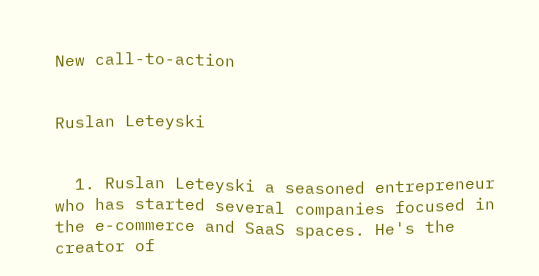New call-to-action


Ruslan Leteyski


  1. Ruslan Leteyski a seasoned entrepreneur who has started several companies focused in the e-commerce and SaaS spaces. He's the creator of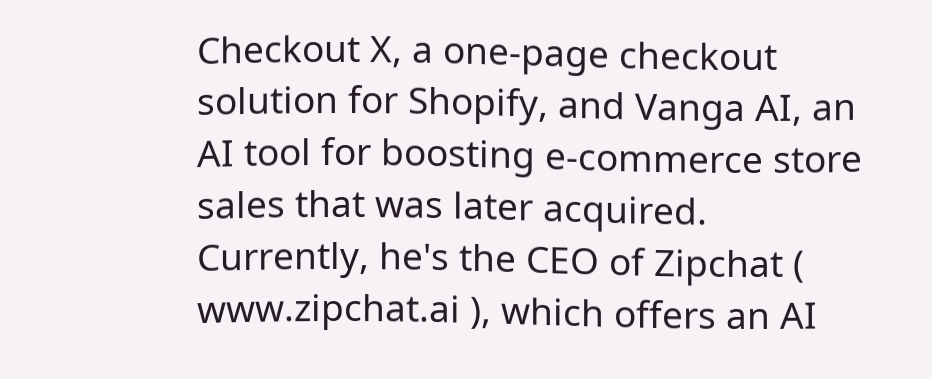Checkout X, a one-page checkout solution for Shopify, and Vanga AI, an AI tool for boosting e-commerce store sales that was later acquired. Currently, he's the CEO of Zipchat ( www.zipchat.ai ), which offers an AI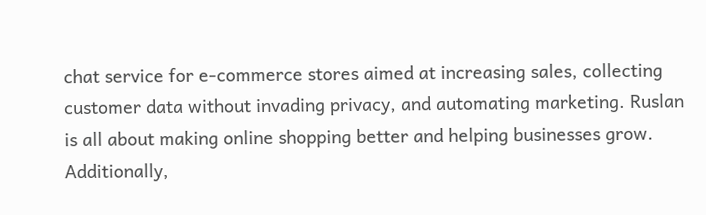chat service for e-commerce stores aimed at increasing sales, collecting customer data without invading privacy, and automating marketing. Ruslan is all about making online shopping better and helping businesses grow. Additionally,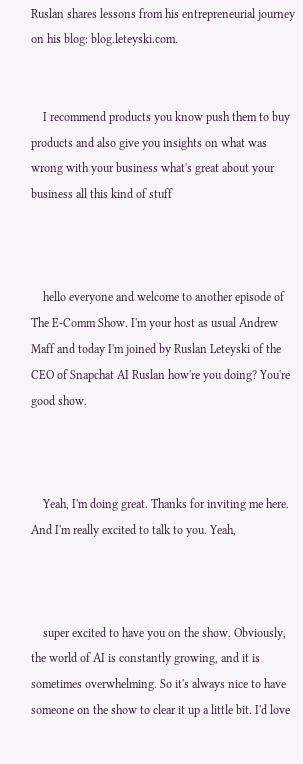Ruslan shares lessons from his entrepreneurial journey on his blog: blog.leteyski.com.


    I recommend products you know push them to buy products and also give you insights on what was wrong with your business what's great about your business all this kind of stuff



    hello everyone and welcome to another episode of The E-Comm Show. I'm your host as usual Andrew Maff and today I'm joined by Ruslan Leteyski of the CEO of Snapchat AI Ruslan how're you doing? You're good show.



    Yeah, I'm doing great. Thanks for inviting me here. And I'm really excited to talk to you. Yeah,



    super excited to have you on the show. Obviously, the world of AI is constantly growing, and it is sometimes overwhelming. So it's always nice to have someone on the show to clear it up a little bit. I'd love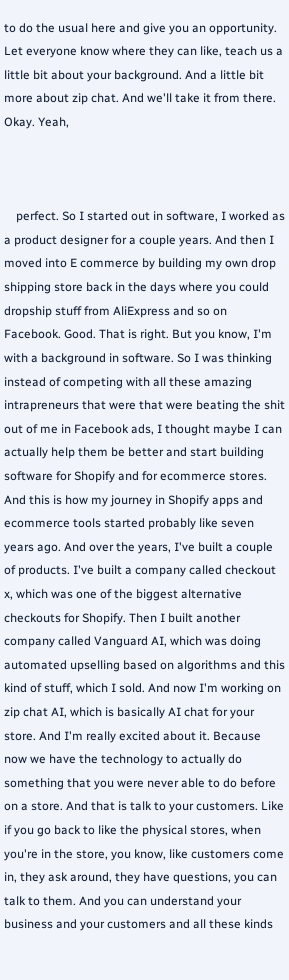to do the usual here and give you an opportunity. Let everyone know where they can like, teach us a little bit about your background. And a little bit more about zip chat. And we'll take it from there. Okay. Yeah,



    perfect. So I started out in software, I worked as a product designer for a couple years. And then I moved into E commerce by building my own drop shipping store back in the days where you could dropship stuff from AliExpress and so on Facebook. Good. That is right. But you know, I'm with a background in software. So I was thinking instead of competing with all these amazing intrapreneurs that were that were beating the shit out of me in Facebook ads, I thought maybe I can actually help them be better and start building software for Shopify and for ecommerce stores. And this is how my journey in Shopify apps and ecommerce tools started probably like seven years ago. And over the years, I've built a couple of products. I've built a company called checkout x, which was one of the biggest alternative checkouts for Shopify. Then I built another company called Vanguard AI, which was doing automated upselling based on algorithms and this kind of stuff, which I sold. And now I'm working on zip chat AI, which is basically AI chat for your store. And I'm really excited about it. Because now we have the technology to actually do something that you were never able to do before on a store. And that is talk to your customers. Like if you go back to like the physical stores, when you're in the store, you know, like customers come in, they ask around, they have questions, you can talk to them. And you can understand your business and your customers and all these kinds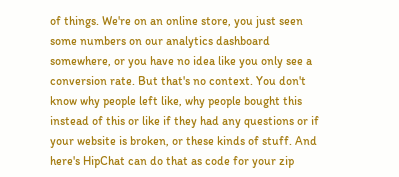of things. We're on an online store, you just seen some numbers on our analytics dashboard somewhere, or you have no idea like you only see a conversion rate. But that's no context. You don't know why people left like, why people bought this instead of this or like if they had any questions or if your website is broken, or these kinds of stuff. And here's HipChat can do that as code for your zip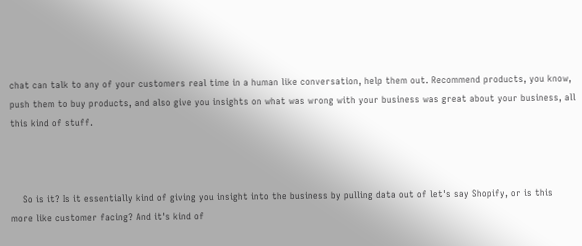chat can talk to any of your customers real time in a human like conversation, help them out. Recommend products, you know, push them to buy products, and also give you insights on what was wrong with your business was great about your business, all this kind of stuff.



    So is it? Is it essentially kind of giving you insight into the business by pulling data out of let's say Shopify, or is this more like customer facing? And it's kind of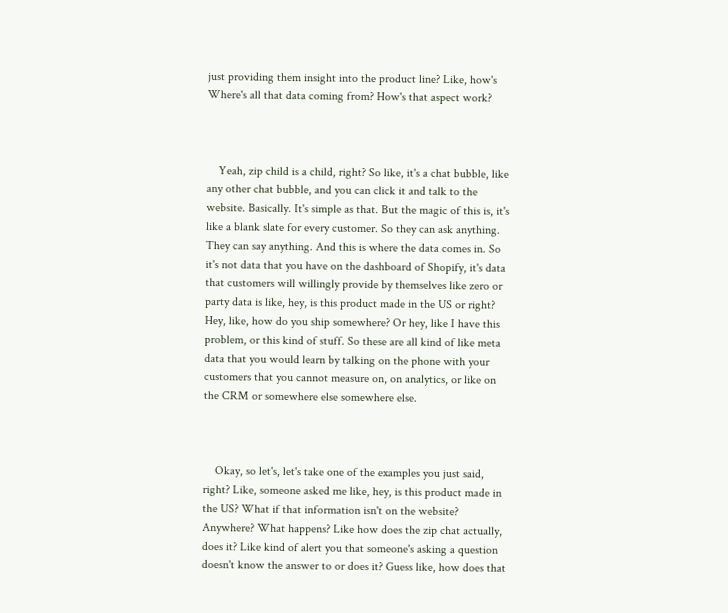just providing them insight into the product line? Like, how's Where's all that data coming from? How's that aspect work?



    Yeah, zip child is a child, right? So like, it's a chat bubble, like any other chat bubble, and you can click it and talk to the website. Basically. It's simple as that. But the magic of this is, it's like a blank slate for every customer. So they can ask anything. They can say anything. And this is where the data comes in. So it's not data that you have on the dashboard of Shopify, it's data that customers will willingly provide by themselves like zero or party data is like, hey, is this product made in the US or right? Hey, like, how do you ship somewhere? Or hey, like I have this problem, or this kind of stuff. So these are all kind of like meta data that you would learn by talking on the phone with your customers that you cannot measure on, on analytics, or like on the CRM or somewhere else somewhere else.



    Okay, so let's, let's take one of the examples you just said, right? Like, someone asked me like, hey, is this product made in the US? What if that information isn't on the website? Anywhere? What happens? Like how does the zip chat actually, does it? Like kind of alert you that someone's asking a question doesn't know the answer to or does it? Guess like, how does that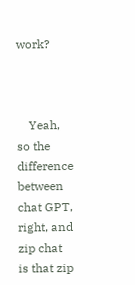work?



    Yeah, so the difference between chat GPT, right, and zip chat is that zip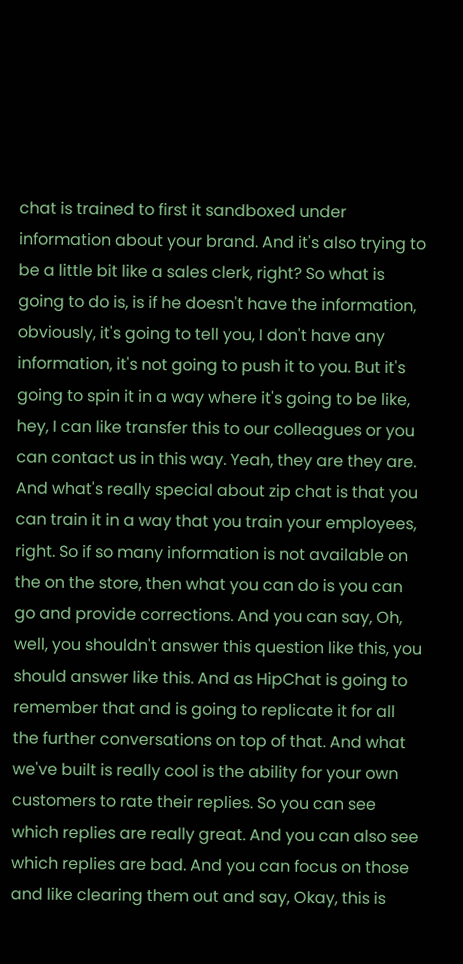chat is trained to first it sandboxed under information about your brand. And it's also trying to be a little bit like a sales clerk, right? So what is going to do is, is if he doesn't have the information, obviously, it's going to tell you, I don't have any information, it's not going to push it to you. But it's going to spin it in a way where it's going to be like, hey, I can like transfer this to our colleagues or you can contact us in this way. Yeah, they are they are. And what's really special about zip chat is that you can train it in a way that you train your employees, right. So if so many information is not available on the on the store, then what you can do is you can go and provide corrections. And you can say, Oh, well, you shouldn't answer this question like this, you should answer like this. And as HipChat is going to remember that and is going to replicate it for all the further conversations on top of that. And what we've built is really cool is the ability for your own customers to rate their replies. So you can see which replies are really great. And you can also see which replies are bad. And you can focus on those and like clearing them out and say, Okay, this is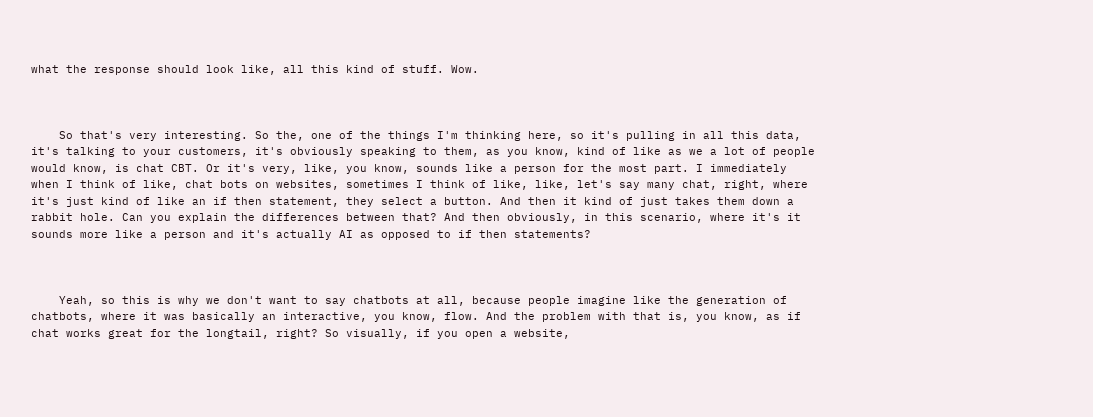what the response should look like, all this kind of stuff. Wow.



    So that's very interesting. So the, one of the things I'm thinking here, so it's pulling in all this data, it's talking to your customers, it's obviously speaking to them, as you know, kind of like as we a lot of people would know, is chat CBT. Or it's very, like, you know, sounds like a person for the most part. I immediately when I think of like, chat bots on websites, sometimes I think of like, like, let's say many chat, right, where it's just kind of like an if then statement, they select a button. And then it kind of just takes them down a rabbit hole. Can you explain the differences between that? And then obviously, in this scenario, where it's it sounds more like a person and it's actually AI as opposed to if then statements?



    Yeah, so this is why we don't want to say chatbots at all, because people imagine like the generation of chatbots, where it was basically an interactive, you know, flow. And the problem with that is, you know, as if chat works great for the longtail, right? So visually, if you open a website,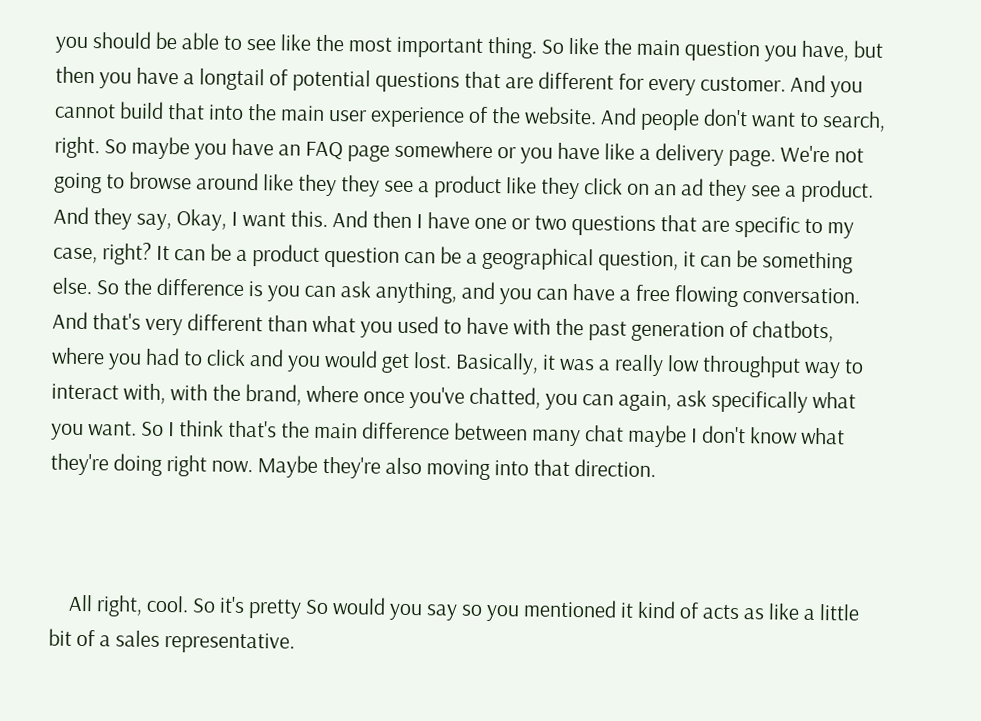you should be able to see like the most important thing. So like the main question you have, but then you have a longtail of potential questions that are different for every customer. And you cannot build that into the main user experience of the website. And people don't want to search, right. So maybe you have an FAQ page somewhere or you have like a delivery page. We're not going to browse around like they they see a product like they click on an ad they see a product. And they say, Okay, I want this. And then I have one or two questions that are specific to my case, right? It can be a product question can be a geographical question, it can be something else. So the difference is you can ask anything, and you can have a free flowing conversation. And that's very different than what you used to have with the past generation of chatbots, where you had to click and you would get lost. Basically, it was a really low throughput way to interact with, with the brand, where once you've chatted, you can again, ask specifically what you want. So I think that's the main difference between many chat maybe I don't know what they're doing right now. Maybe they're also moving into that direction.



    All right, cool. So it's pretty So would you say so you mentioned it kind of acts as like a little bit of a sales representative.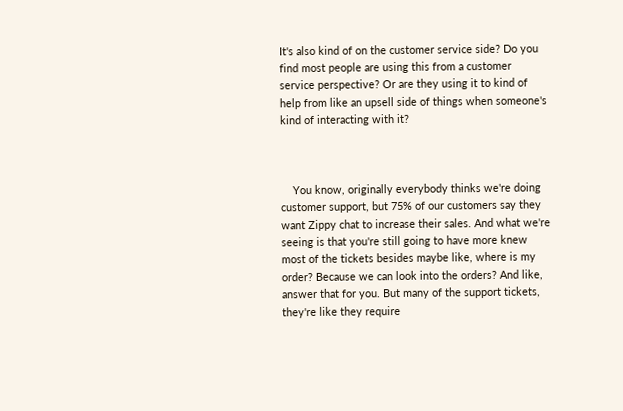It's also kind of on the customer service side? Do you find most people are using this from a customer service perspective? Or are they using it to kind of help from like an upsell side of things when someone's kind of interacting with it?



    You know, originally everybody thinks we're doing customer support, but 75% of our customers say they want Zippy chat to increase their sales. And what we're seeing is that you're still going to have more knew most of the tickets besides maybe like, where is my order? Because we can look into the orders? And like, answer that for you. But many of the support tickets, they're like they require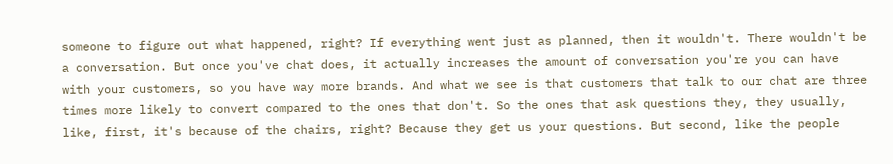someone to figure out what happened, right? If everything went just as planned, then it wouldn't. There wouldn't be a conversation. But once you've chat does, it actually increases the amount of conversation you're you can have with your customers, so you have way more brands. And what we see is that customers that talk to our chat are three times more likely to convert compared to the ones that don't. So the ones that ask questions they, they usually, like, first, it's because of the chairs, right? Because they get us your questions. But second, like the people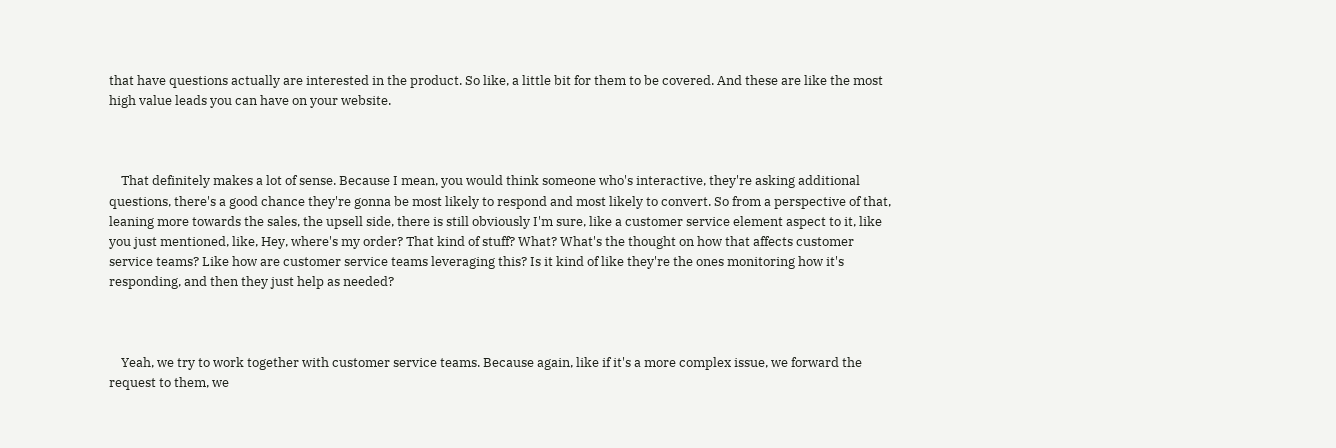that have questions actually are interested in the product. So like, a little bit for them to be covered. And these are like the most high value leads you can have on your website.



    That definitely makes a lot of sense. Because I mean, you would think someone who's interactive, they're asking additional questions, there's a good chance they're gonna be most likely to respond and most likely to convert. So from a perspective of that, leaning more towards the sales, the upsell side, there is still obviously I'm sure, like a customer service element aspect to it, like you just mentioned, like, Hey, where's my order? That kind of stuff? What? What's the thought on how that affects customer service teams? Like how are customer service teams leveraging this? Is it kind of like they're the ones monitoring how it's responding, and then they just help as needed?



    Yeah, we try to work together with customer service teams. Because again, like if it's a more complex issue, we forward the request to them, we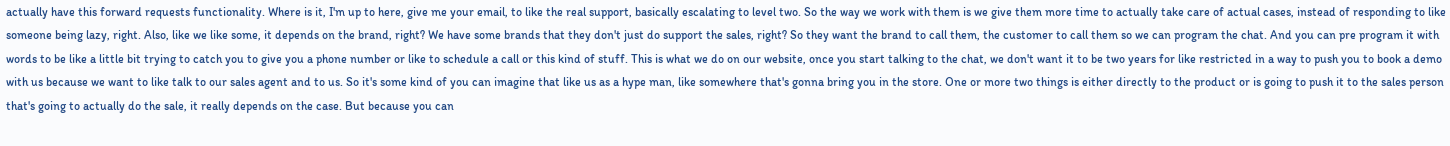actually have this forward requests functionality. Where is it, I'm up to here, give me your email, to like the real support, basically escalating to level two. So the way we work with them is we give them more time to actually take care of actual cases, instead of responding to like someone being lazy, right. Also, like we like some, it depends on the brand, right? We have some brands that they don't just do support the sales, right? So they want the brand to call them, the customer to call them so we can program the chat. And you can pre program it with words to be like a little bit trying to catch you to give you a phone number or like to schedule a call or this kind of stuff. This is what we do on our website, once you start talking to the chat, we don't want it to be two years for like restricted in a way to push you to book a demo with us because we want to like talk to our sales agent and to us. So it's some kind of you can imagine that like us as a hype man, like somewhere that's gonna bring you in the store. One or more two things is either directly to the product or is going to push it to the sales person that's going to actually do the sale, it really depends on the case. But because you can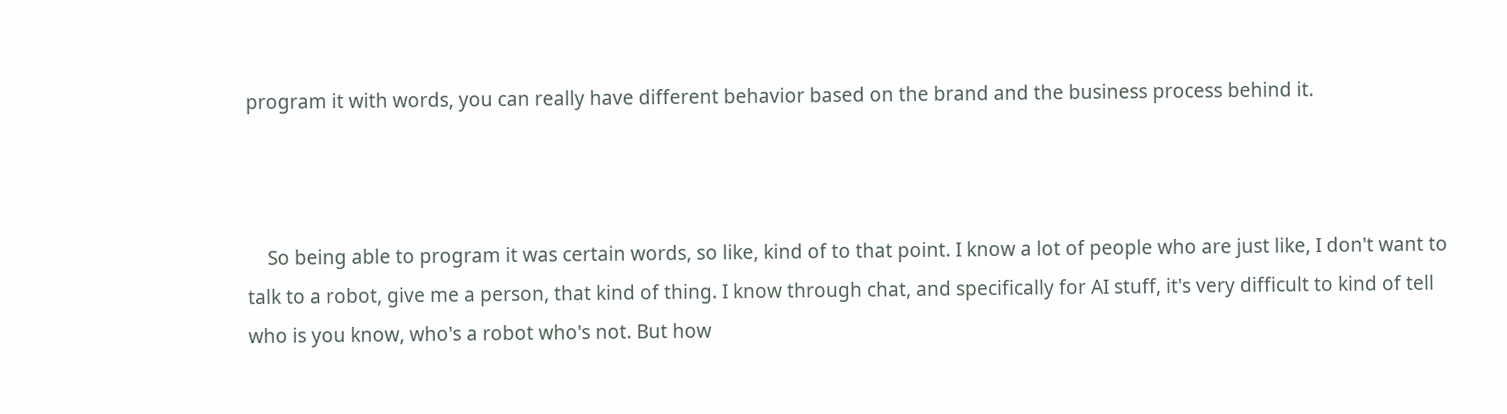program it with words, you can really have different behavior based on the brand and the business process behind it.



    So being able to program it was certain words, so like, kind of to that point. I know a lot of people who are just like, I don't want to talk to a robot, give me a person, that kind of thing. I know through chat, and specifically for AI stuff, it's very difficult to kind of tell who is you know, who's a robot who's not. But how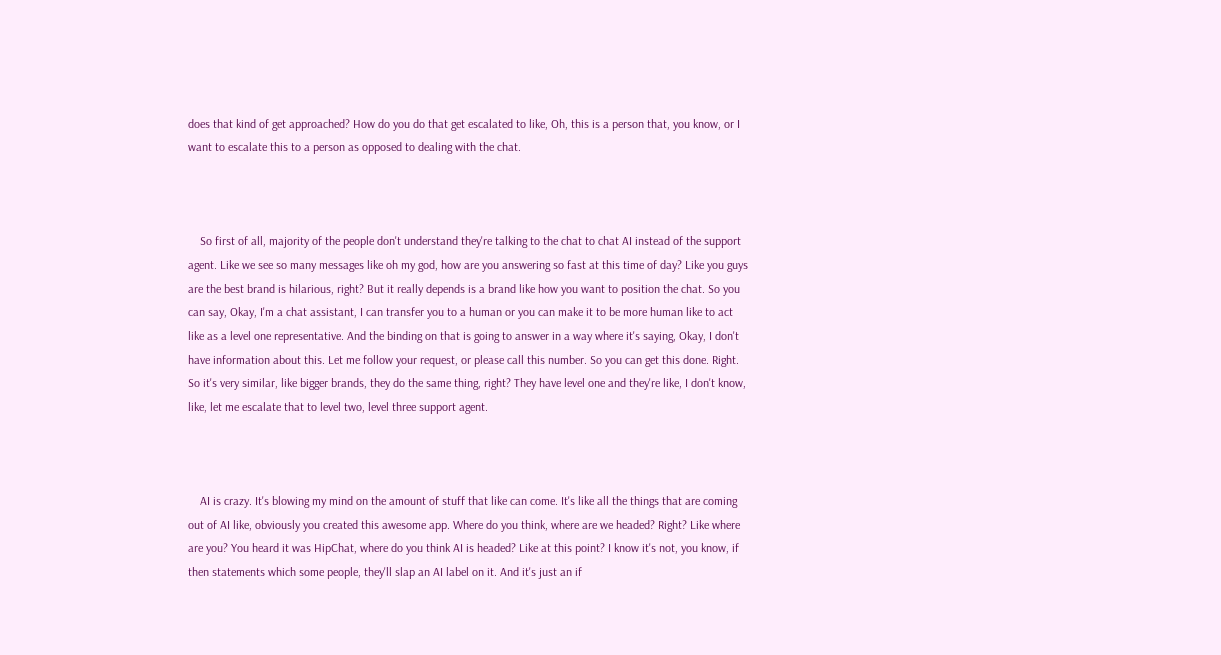does that kind of get approached? How do you do that get escalated to like, Oh, this is a person that, you know, or I want to escalate this to a person as opposed to dealing with the chat.



    So first of all, majority of the people don't understand they're talking to the chat to chat AI instead of the support agent. Like we see so many messages like oh my god, how are you answering so fast at this time of day? Like you guys are the best brand is hilarious, right? But it really depends is a brand like how you want to position the chat. So you can say, Okay, I'm a chat assistant, I can transfer you to a human or you can make it to be more human like to act like as a level one representative. And the binding on that is going to answer in a way where it's saying, Okay, I don't have information about this. Let me follow your request, or please call this number. So you can get this done. Right. So it's very similar, like bigger brands, they do the same thing, right? They have level one and they're like, I don't know, like, let me escalate that to level two, level three support agent.



    AI is crazy. It's blowing my mind on the amount of stuff that like can come. It's like all the things that are coming out of AI like, obviously you created this awesome app. Where do you think, where are we headed? Right? Like where are you? You heard it was HipChat, where do you think AI is headed? Like at this point? I know it's not, you know, if then statements which some people, they'll slap an AI label on it. And it's just an if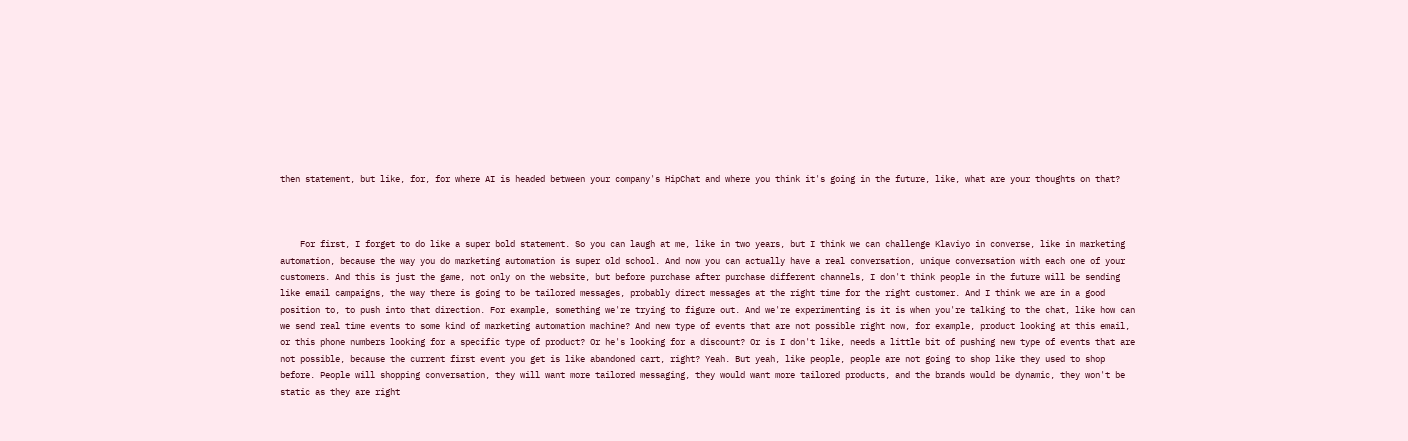then statement, but like, for, for where AI is headed between your company's HipChat and where you think it's going in the future, like, what are your thoughts on that?



    For first, I forget to do like a super bold statement. So you can laugh at me, like in two years, but I think we can challenge Klaviyo in converse, like in marketing automation, because the way you do marketing automation is super old school. And now you can actually have a real conversation, unique conversation with each one of your customers. And this is just the game, not only on the website, but before purchase after purchase different channels, I don't think people in the future will be sending like email campaigns, the way there is going to be tailored messages, probably direct messages at the right time for the right customer. And I think we are in a good position to, to push into that direction. For example, something we're trying to figure out. And we're experimenting is it is when you're talking to the chat, like how can we send real time events to some kind of marketing automation machine? And new type of events that are not possible right now, for example, product looking at this email, or this phone numbers looking for a specific type of product? Or he's looking for a discount? Or is I don't like, needs a little bit of pushing new type of events that are not possible, because the current first event you get is like abandoned cart, right? Yeah. But yeah, like people, people are not going to shop like they used to shop before. People will shopping conversation, they will want more tailored messaging, they would want more tailored products, and the brands would be dynamic, they won't be static as they are right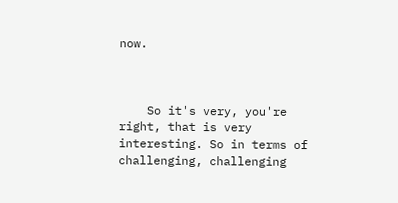now.



    So it's very, you're right, that is very interesting. So in terms of challenging, challenging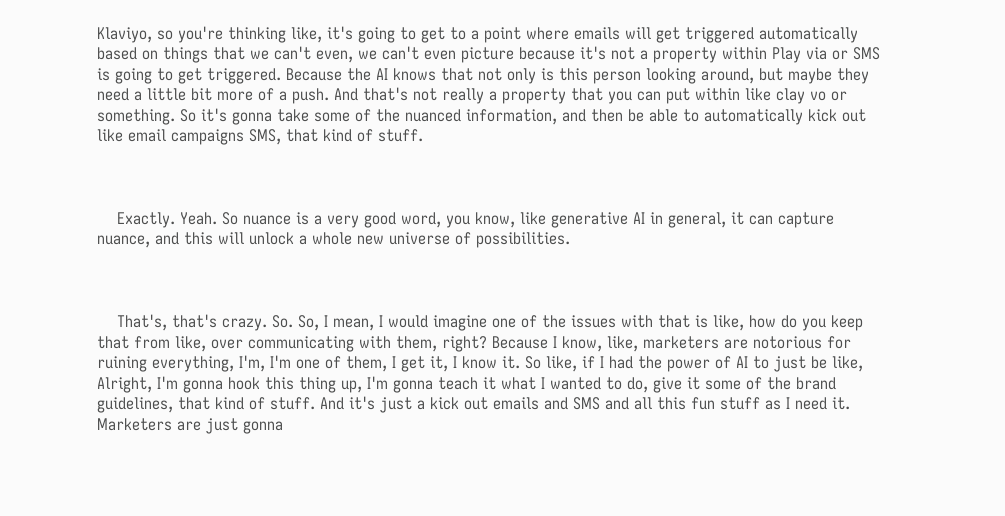Klaviyo, so you're thinking like, it's going to get to a point where emails will get triggered automatically based on things that we can't even, we can't even picture because it's not a property within Play via or SMS is going to get triggered. Because the AI knows that not only is this person looking around, but maybe they need a little bit more of a push. And that's not really a property that you can put within like clay vo or something. So it's gonna take some of the nuanced information, and then be able to automatically kick out like email campaigns SMS, that kind of stuff.



    Exactly. Yeah. So nuance is a very good word, you know, like generative AI in general, it can capture nuance, and this will unlock a whole new universe of possibilities.



    That's, that's crazy. So. So, I mean, I would imagine one of the issues with that is like, how do you keep that from like, over communicating with them, right? Because I know, like, marketers are notorious for ruining everything, I'm, I'm one of them, I get it, I know it. So like, if I had the power of AI to just be like, Alright, I'm gonna hook this thing up, I'm gonna teach it what I wanted to do, give it some of the brand guidelines, that kind of stuff. And it's just a kick out emails and SMS and all this fun stuff as I need it. Marketers are just gonna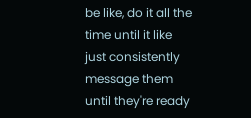be like, do it all the time until it like just consistently message them until they're ready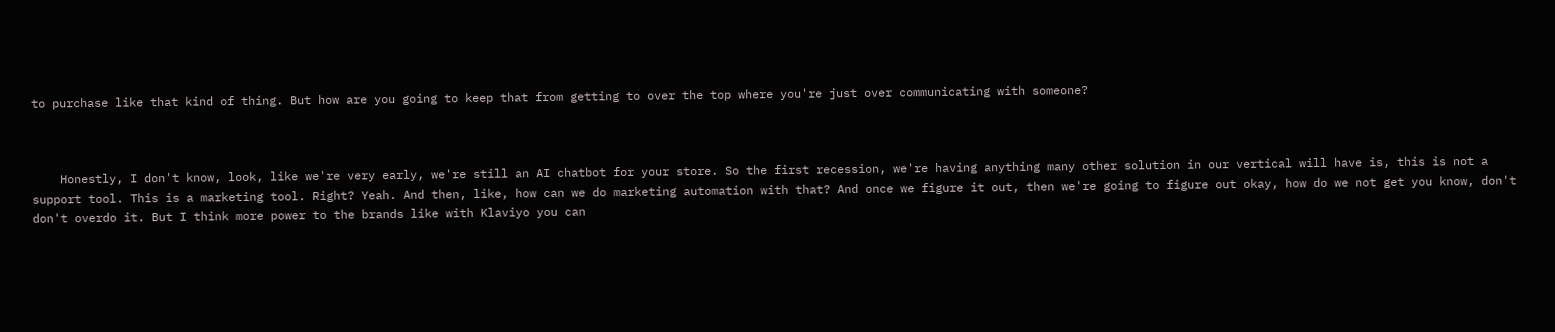to purchase like that kind of thing. But how are you going to keep that from getting to over the top where you're just over communicating with someone?



    Honestly, I don't know, look, like we're very early, we're still an AI chatbot for your store. So the first recession, we're having anything many other solution in our vertical will have is, this is not a support tool. This is a marketing tool. Right? Yeah. And then, like, how can we do marketing automation with that? And once we figure it out, then we're going to figure out okay, how do we not get you know, don't don't overdo it. But I think more power to the brands like with Klaviyo you can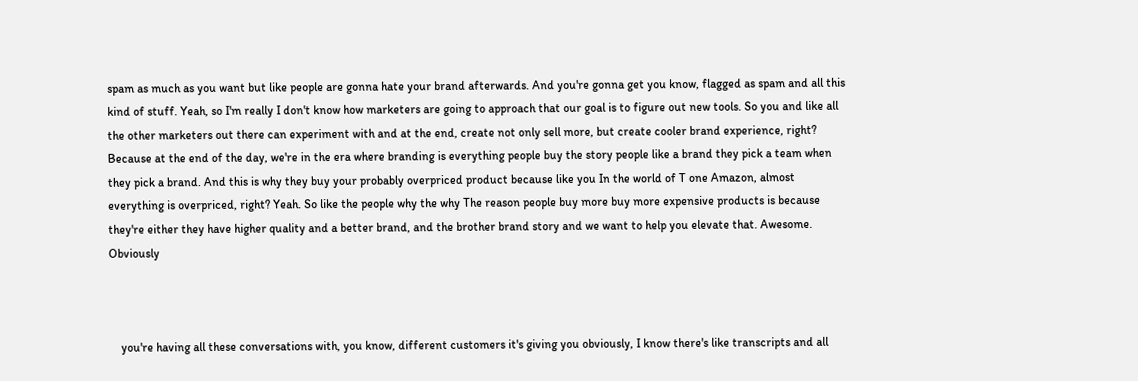spam as much as you want but like people are gonna hate your brand afterwards. And you're gonna get you know, flagged as spam and all this kind of stuff. Yeah, so I'm really I don't know how marketers are going to approach that our goal is to figure out new tools. So you and like all the other marketers out there can experiment with and at the end, create not only sell more, but create cooler brand experience, right? Because at the end of the day, we're in the era where branding is everything people buy the story people like a brand they pick a team when they pick a brand. And this is why they buy your probably overpriced product because like you In the world of T one Amazon, almost everything is overpriced, right? Yeah. So like the people why the why The reason people buy more buy more expensive products is because they're either they have higher quality and a better brand, and the brother brand story and we want to help you elevate that. Awesome. Obviously



    you're having all these conversations with, you know, different customers it's giving you obviously, I know there's like transcripts and all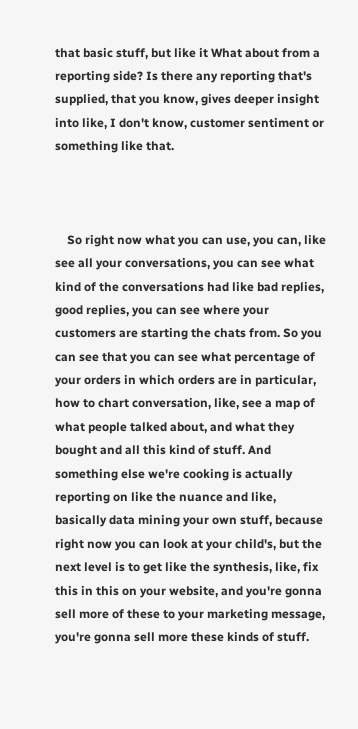that basic stuff, but like it What about from a reporting side? Is there any reporting that's supplied, that you know, gives deeper insight into like, I don't know, customer sentiment or something like that.



    So right now what you can use, you can, like see all your conversations, you can see what kind of the conversations had like bad replies, good replies, you can see where your customers are starting the chats from. So you can see that you can see what percentage of your orders in which orders are in particular, how to chart conversation, like, see a map of what people talked about, and what they bought and all this kind of stuff. And something else we're cooking is actually reporting on like the nuance and like, basically data mining your own stuff, because right now you can look at your child's, but the next level is to get like the synthesis, like, fix this in this on your website, and you're gonna sell more of these to your marketing message, you're gonna sell more these kinds of stuff.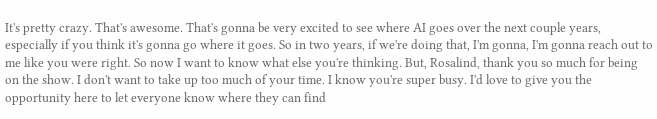It's pretty crazy. That's awesome. That's gonna be very excited to see where AI goes over the next couple years, especially if you think it's gonna go where it goes. So in two years, if we're doing that, I'm gonna, I'm gonna reach out to me like you were right. So now I want to know what else you're thinking. But, Rosalind, thank you so much for being on the show. I don't want to take up too much of your time. I know you're super busy. I'd love to give you the opportunity here to let everyone know where they can find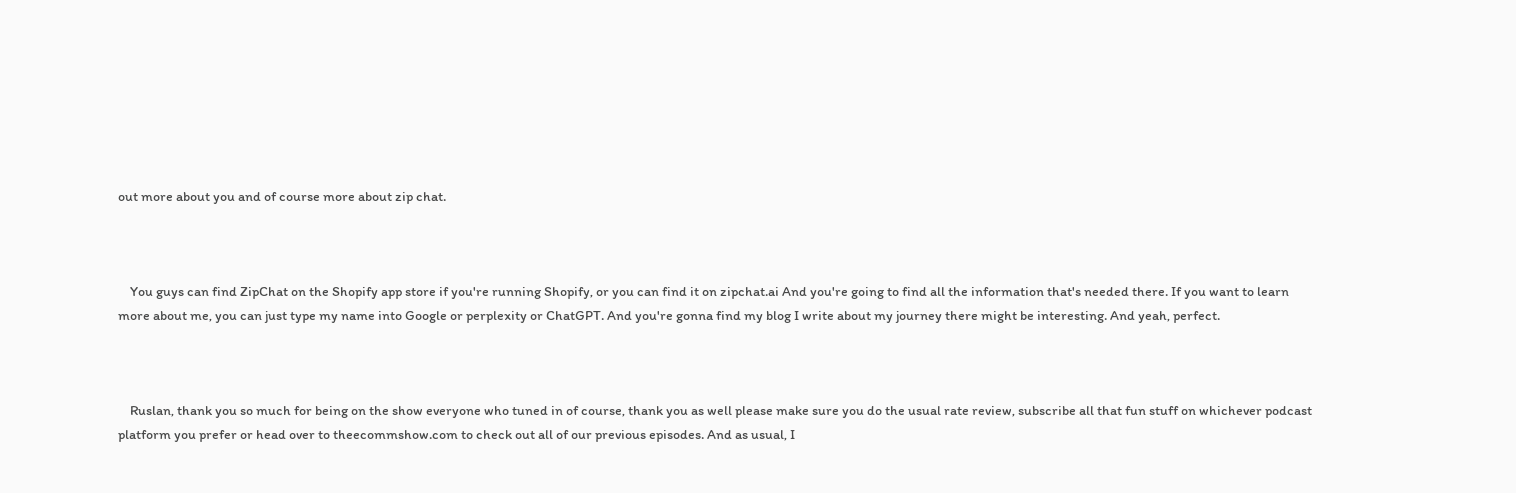out more about you and of course more about zip chat.



    You guys can find ZipChat on the Shopify app store if you're running Shopify, or you can find it on zipchat.ai And you're going to find all the information that's needed there. If you want to learn more about me, you can just type my name into Google or perplexity or ChatGPT. And you're gonna find my blog I write about my journey there might be interesting. And yeah, perfect.



    Ruslan, thank you so much for being on the show everyone who tuned in of course, thank you as well please make sure you do the usual rate review, subscribe all that fun stuff on whichever podcast platform you prefer or head over to theecommshow.com to check out all of our previous episodes. And as usual, I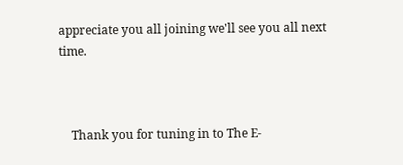appreciate you all joining we'll see you all next time.



    Thank you for tuning in to The E-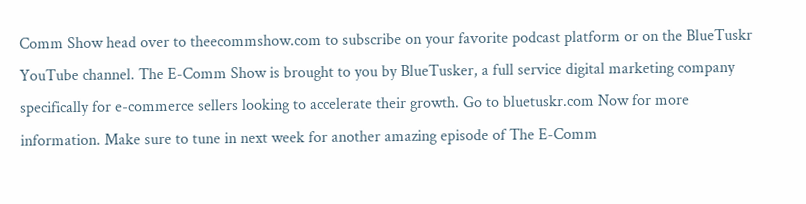Comm Show head over to theecommshow.com to subscribe on your favorite podcast platform or on the BlueTuskr YouTube channel. The E-Comm Show is brought to you by BlueTusker, a full service digital marketing company specifically for e-commerce sellers looking to accelerate their growth. Go to bluetuskr.com Now for more information. Make sure to tune in next week for another amazing episode of The E-Comm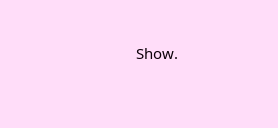Show.